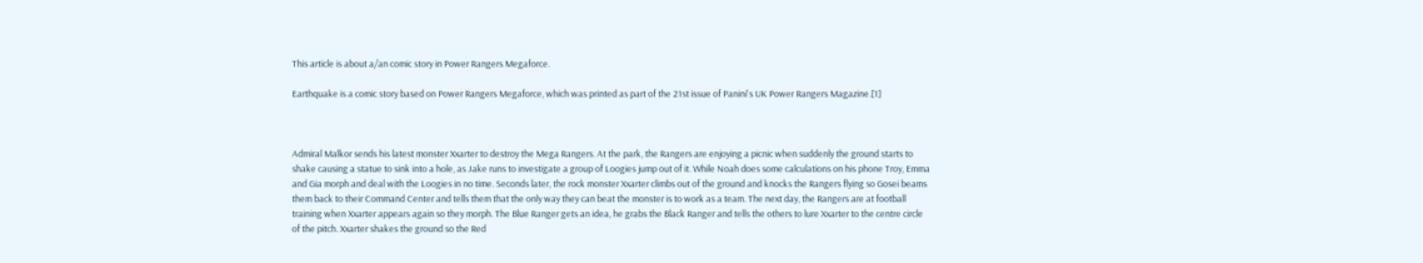This article is about a/an comic story in Power Rangers Megaforce.

Earthquake is a comic story based on Power Rangers Megaforce, which was printed as part of the 21st issue of Panini's UK Power Rangers Magazine.[1]



Admiral Malkor sends his latest monster Xxarter to destroy the Mega Rangers. At the park, the Rangers are enjoying a picnic when suddenly the ground starts to shake causing a statue to sink into a hole, as Jake runs to investigate a group of Loogies jump out of it. While Noah does some calculations on his phone Troy, Emma and Gia morph and deal with the Loogies in no time. Seconds later, the rock monster Xxarter climbs out of the ground and knocks the Rangers flying so Gosei beams them back to their Command Center and tells them that the only way they can beat the monster is to work as a team. The next day, the Rangers are at football training when Xxarter appears again so they morph. The Blue Ranger gets an idea, he grabs the Black Ranger and tells the others to lure Xxarter to the centre circle of the pitch. Xxarter shakes the ground so the Red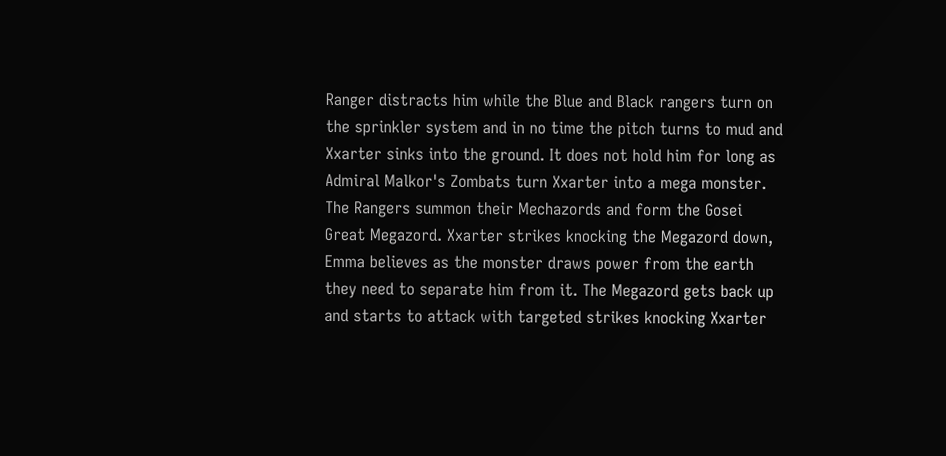Ranger distracts him while the Blue and Black rangers turn on the sprinkler system and in no time the pitch turns to mud and Xxarter sinks into the ground. It does not hold him for long as Admiral Malkor's Zombats turn Xxarter into a mega monster. The Rangers summon their Mechazords and form the Gosei Great Megazord. Xxarter strikes knocking the Megazord down, Emma believes as the monster draws power from the earth they need to separate him from it. The Megazord gets back up and starts to attack with targeted strikes knocking Xxarter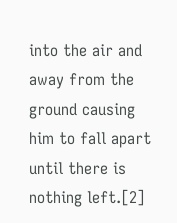into the air and away from the ground causing him to fall apart until there is nothing left.[2]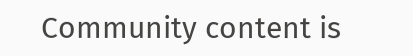Community content is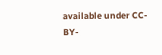available under CC-BY-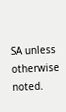SA unless otherwise noted.